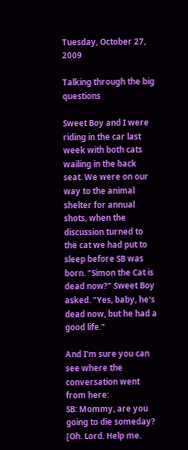Tuesday, October 27, 2009

Talking through the big questions

Sweet Boy and I were riding in the car last week with both cats wailing in the back seat. We were on our way to the animal shelter for annual shots, when the discussion turned to the cat we had put to sleep before SB was born. "Simon the Cat is dead now?" Sweet Boy asked. "Yes, baby, he's dead now, but he had a good life."

And I'm sure you can see where the conversation went from here:
SB: Mommy, are you going to die someday?
[Oh. Lord. Help me.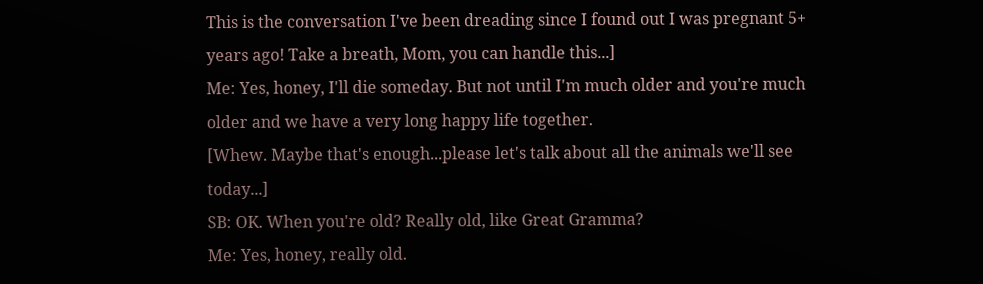This is the conversation I've been dreading since I found out I was pregnant 5+ years ago! Take a breath, Mom, you can handle this...]
Me: Yes, honey, I'll die someday. But not until I'm much older and you're much older and we have a very long happy life together.
[Whew. Maybe that's enough...please let's talk about all the animals we'll see today...]
SB: OK. When you're old? Really old, like Great Gramma?
Me: Yes, honey, really old.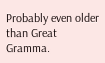Probably even older than Great Gramma.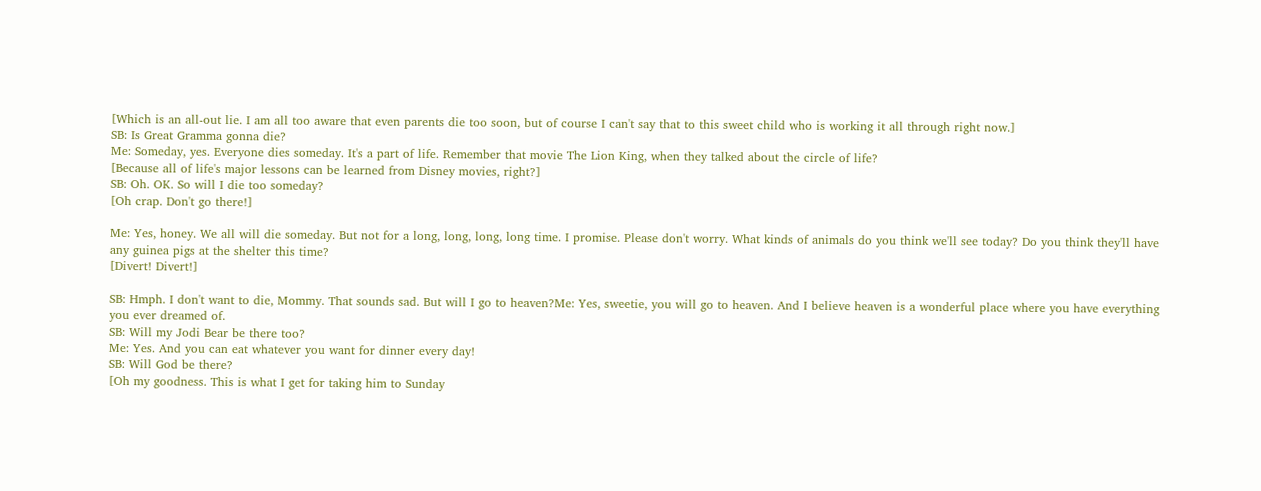[Which is an all-out lie. I am all too aware that even parents die too soon, but of course I can't say that to this sweet child who is working it all through right now.]
SB: Is Great Gramma gonna die?
Me: Someday, yes. Everyone dies someday. It's a part of life. Remember that movie The Lion King, when they talked about the circle of life?
[Because all of life's major lessons can be learned from Disney movies, right?]
SB: Oh. OK. So will I die too someday?
[Oh crap. Don't go there!]

Me: Yes, honey. We all will die someday. But not for a long, long, long, long time. I promise. Please don't worry. What kinds of animals do you think we'll see today? Do you think they'll have any guinea pigs at the shelter this time?
[Divert! Divert!]

SB: Hmph. I don't want to die, Mommy. That sounds sad. But will I go to heaven?Me: Yes, sweetie, you will go to heaven. And I believe heaven is a wonderful place where you have everything you ever dreamed of.
SB: Will my Jodi Bear be there too?
Me: Yes. And you can eat whatever you want for dinner every day!
SB: Will God be there?
[Oh my goodness. This is what I get for taking him to Sunday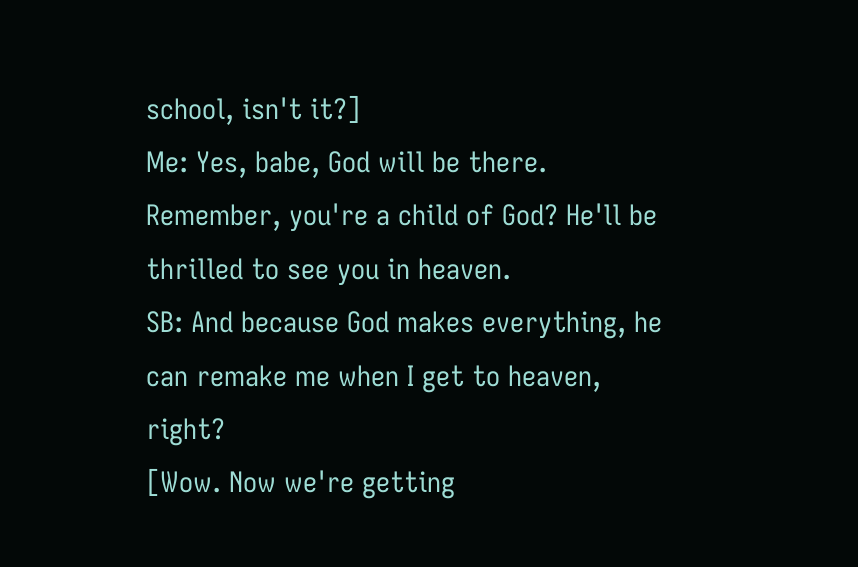school, isn't it?]
Me: Yes, babe, God will be there. Remember, you're a child of God? He'll be thrilled to see you in heaven.
SB: And because God makes everything, he can remake me when I get to heaven, right?
[Wow. Now we're getting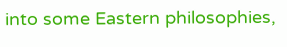into some Eastern philosophies,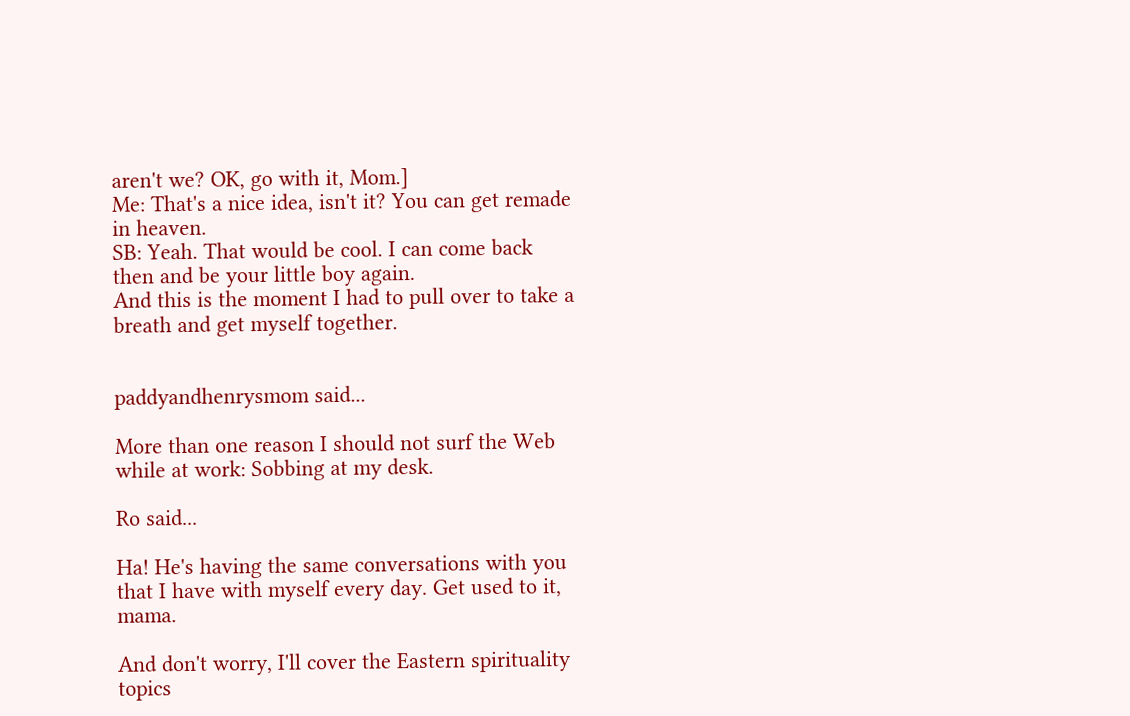aren't we? OK, go with it, Mom.]
Me: That's a nice idea, isn't it? You can get remade in heaven.
SB: Yeah. That would be cool. I can come back then and be your little boy again.
And this is the moment I had to pull over to take a breath and get myself together.


paddyandhenrysmom said...

More than one reason I should not surf the Web while at work: Sobbing at my desk.

Ro said...

Ha! He's having the same conversations with you that I have with myself every day. Get used to it, mama.

And don't worry, I'll cover the Eastern spirituality topics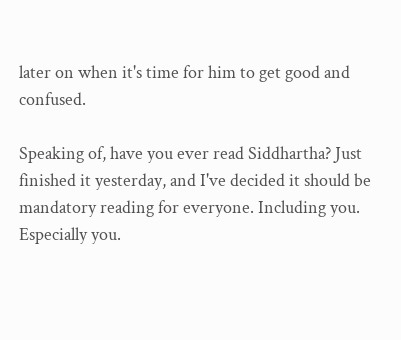later on when it's time for him to get good and confused.

Speaking of, have you ever read Siddhartha? Just finished it yesterday, and I've decided it should be mandatory reading for everyone. Including you. Especially you.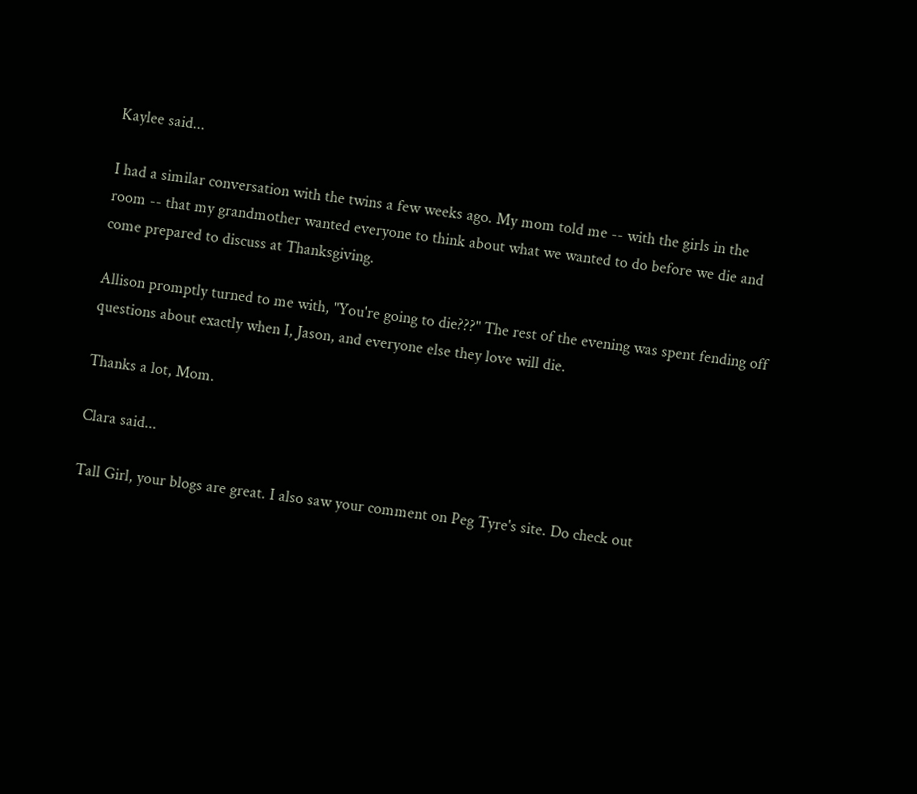Kaylee said...

I had a similar conversation with the twins a few weeks ago. My mom told me -- with the girls in the room -- that my grandmother wanted everyone to think about what we wanted to do before we die and come prepared to discuss at Thanksgiving.

Allison promptly turned to me with, "You're going to die???" The rest of the evening was spent fending off questions about exactly when I, Jason, and everyone else they love will die.

Thanks a lot, Mom.

Clara said...

Tall Girl, your blogs are great. I also saw your comment on Peg Tyre's site. Do check out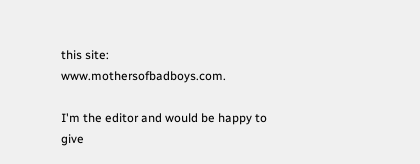this site: www.mothersofbadboys.com.

I'm the editor and would be happy to give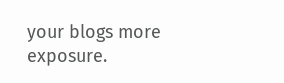your blogs more exposure.